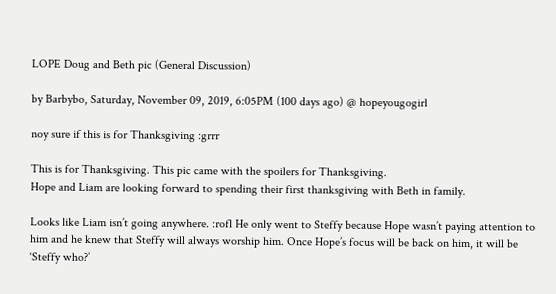LOPE Doug and Beth pic (General Discussion)

by Barbybo, Saturday, November 09, 2019, 6:05PM (100 days ago) @ hopeyougogirl

noy sure if this is for Thanksgiving :grrr

This is for Thanksgiving. This pic came with the spoilers for Thanksgiving.
Hope and Liam are looking forward to spending their first thanksgiving with Beth in family.

Looks like Liam isn’t going anywhere. :rofl He only went to Steffy because Hope wasn’t paying attention to him and he knew that Steffy will always worship him. Once Hope’s focus will be back on him, it will be ‘Steffy who?’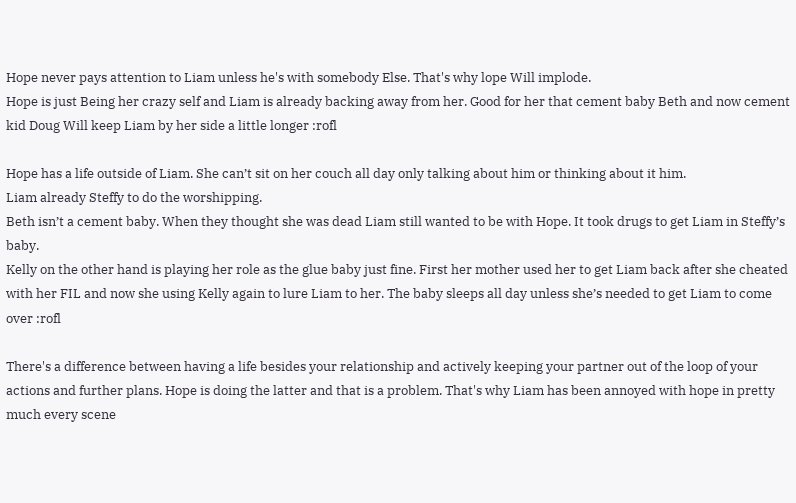Hope never pays attention to Liam unless he's with somebody Else. That's why lope Will implode.
Hope is just Being her crazy self and Liam is already backing away from her. Good for her that cement baby Beth and now cement kid Doug Will keep Liam by her side a little longer :rofl

Hope has a life outside of Liam. She can’t sit on her couch all day only talking about him or thinking about it him.
Liam already Steffy to do the worshipping.
Beth isn’t a cement baby. When they thought she was dead Liam still wanted to be with Hope. It took drugs to get Liam in Steffy’s baby.
Kelly on the other hand is playing her role as the glue baby just fine. First her mother used her to get Liam back after she cheated with her FIL and now she using Kelly again to lure Liam to her. The baby sleeps all day unless she’s needed to get Liam to come over :rofl

There's a difference between having a life besides your relationship and actively keeping your partner out of the loop of your actions and further plans. Hope is doing the latter and that is a problem. That's why Liam has been annoyed with hope in pretty much every scene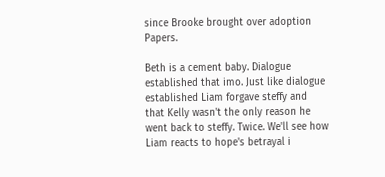since Brooke brought over adoption Papers.

Beth is a cement baby. Dialogue established that imo. Just like dialogue established Liam forgave steffy and that Kelly wasn't the only reason he went back to steffy. Twice. We'll see how Liam reacts to hope's betrayal i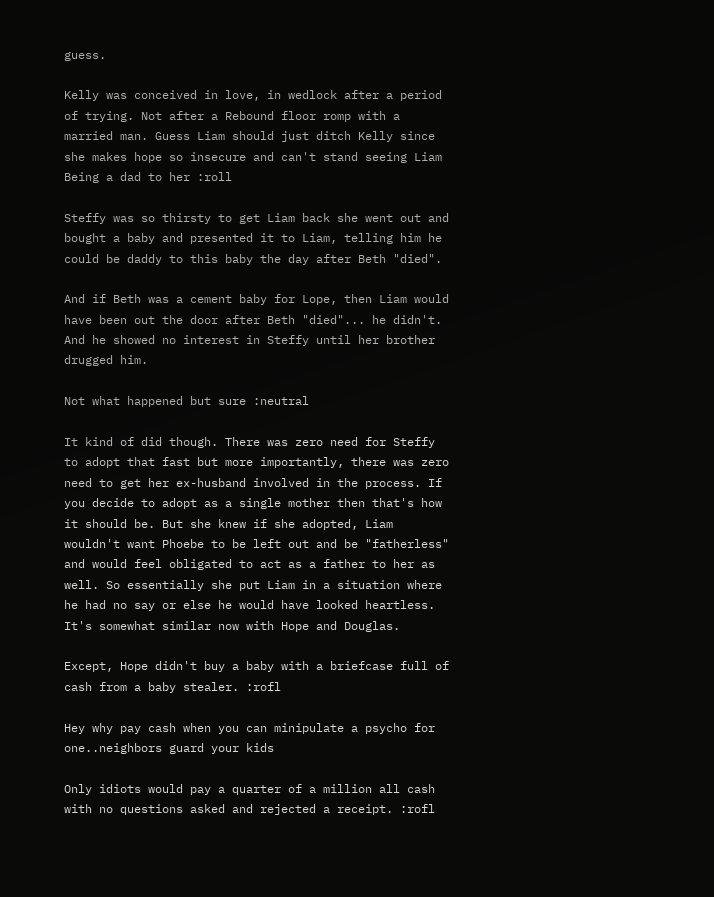guess.

Kelly was conceived in love, in wedlock after a period of trying. Not after a Rebound floor romp with a married man. Guess Liam should just ditch Kelly since she makes hope so insecure and can't stand seeing Liam Being a dad to her :roll

Steffy was so thirsty to get Liam back she went out and bought a baby and presented it to Liam, telling him he could be daddy to this baby the day after Beth "died".

And if Beth was a cement baby for Lope, then Liam would have been out the door after Beth "died"... he didn't. And he showed no interest in Steffy until her brother drugged him.

Not what happened but sure :neutral

It kind of did though. There was zero need for Steffy to adopt that fast but more importantly, there was zero need to get her ex-husband involved in the process. If you decide to adopt as a single mother then that's how it should be. But she knew if she adopted, Liam wouldn't want Phoebe to be left out and be "fatherless" and would feel obligated to act as a father to her as well. So essentially she put Liam in a situation where he had no say or else he would have looked heartless. It's somewhat similar now with Hope and Douglas.

Except, Hope didn't buy a baby with a briefcase full of cash from a baby stealer. :rofl

Hey why pay cash when you can minipulate a psycho for one..neighbors guard your kids

Only idiots would pay a quarter of a million all cash with no questions asked and rejected a receipt. :rofl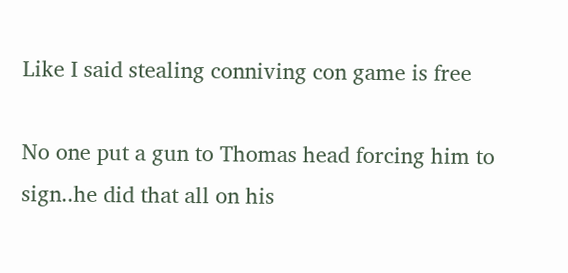Like I said stealing conniving con game is free

No one put a gun to Thomas head forcing him to sign..he did that all on his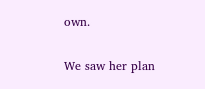own.

We saw her plan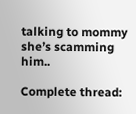talking to mommy she’s scamming him..

Complete thread: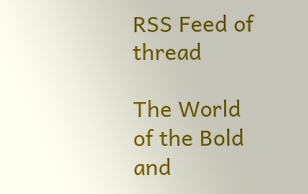RSS Feed of thread

The World of the Bold and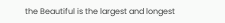the Beautiful is the largest and longest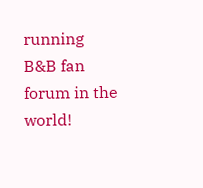running B&B fan forum in the world!